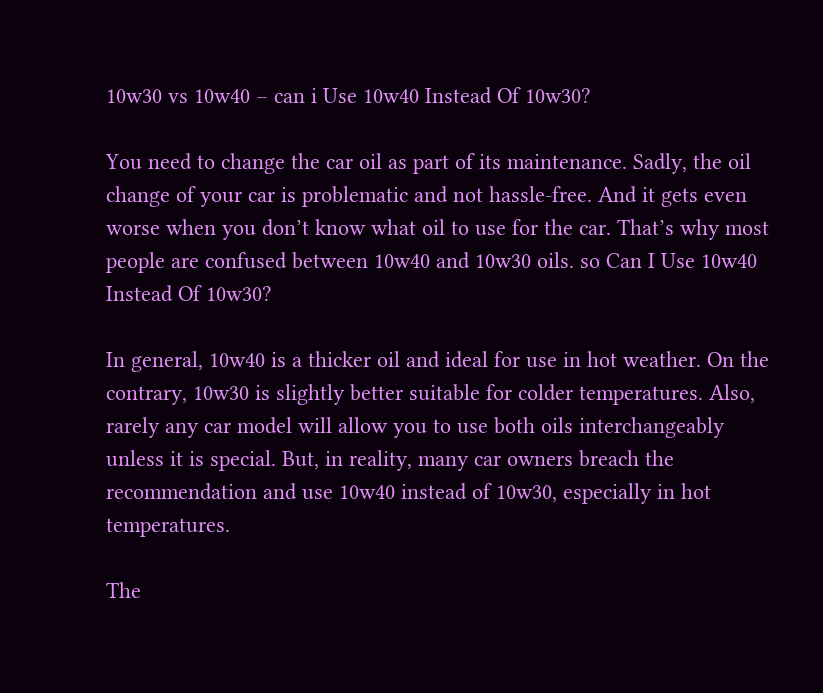10w30 vs 10w40 – can i Use 10w40 Instead Of 10w30?

You need to change the car oil as part of its maintenance. Sadly, the oil change of your car is problematic and not hassle-free. And it gets even worse when you don’t know what oil to use for the car. That’s why most people are confused between 10w40 and 10w30 oils. so Can I Use 10w40 Instead Of 10w30?

In general, 10w40 is a thicker oil and ideal for use in hot weather. On the contrary, 10w30 is slightly better suitable for colder temperatures. Also, rarely any car model will allow you to use both oils interchangeably unless it is special. But, in reality, many car owners breach the recommendation and use 10w40 instead of 10w30, especially in hot temperatures.

The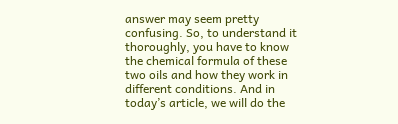answer may seem pretty confusing. So, to understand it thoroughly, you have to know the chemical formula of these two oils and how they work in different conditions. And in today’s article, we will do the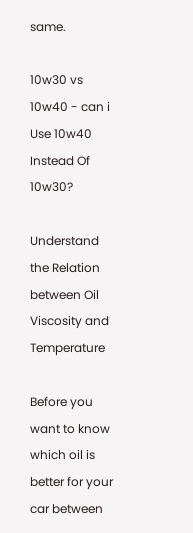same.

10w30 vs 10w40 - can i Use 10w40 Instead Of 10w30?

Understand the Relation between Oil Viscosity and Temperature

Before you want to know which oil is better for your car between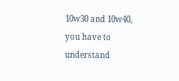10w30 and 10w40, you have to understand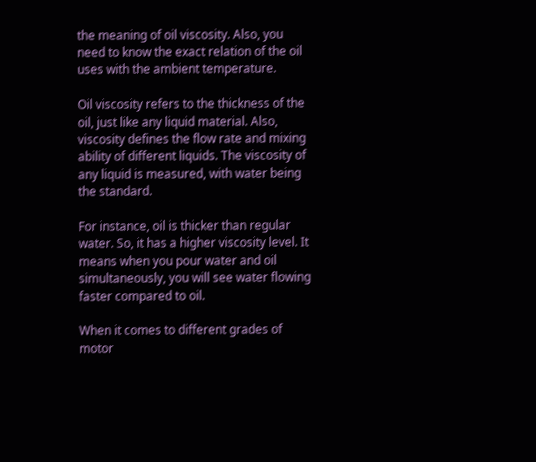the meaning of oil viscosity. Also, you need to know the exact relation of the oil uses with the ambient temperature.

Oil viscosity refers to the thickness of the oil, just like any liquid material. Also, viscosity defines the flow rate and mixing ability of different liquids. The viscosity of any liquid is measured, with water being the standard.

For instance, oil is thicker than regular water. So, it has a higher viscosity level. It means when you pour water and oil simultaneously, you will see water flowing faster compared to oil.

When it comes to different grades of motor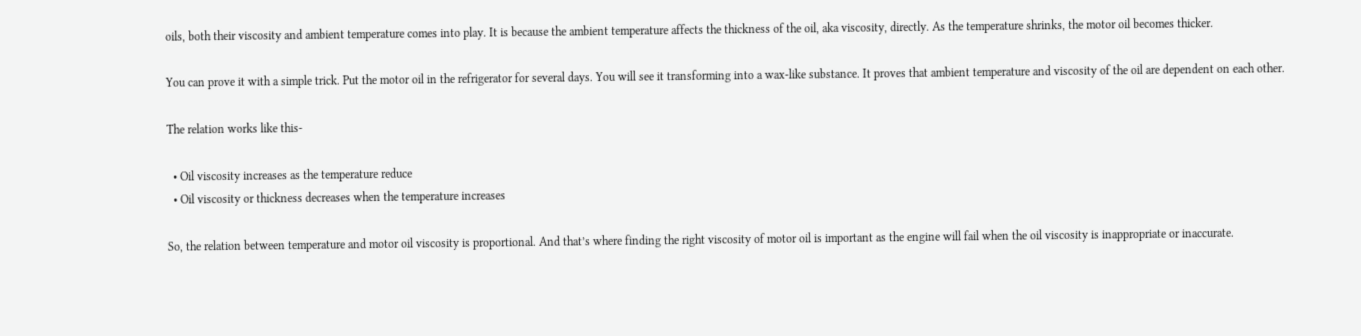oils, both their viscosity and ambient temperature comes into play. It is because the ambient temperature affects the thickness of the oil, aka viscosity, directly. As the temperature shrinks, the motor oil becomes thicker.

You can prove it with a simple trick. Put the motor oil in the refrigerator for several days. You will see it transforming into a wax-like substance. It proves that ambient temperature and viscosity of the oil are dependent on each other.

The relation works like this-

  • Oil viscosity increases as the temperature reduce
  • Oil viscosity or thickness decreases when the temperature increases

So, the relation between temperature and motor oil viscosity is proportional. And that’s where finding the right viscosity of motor oil is important as the engine will fail when the oil viscosity is inappropriate or inaccurate.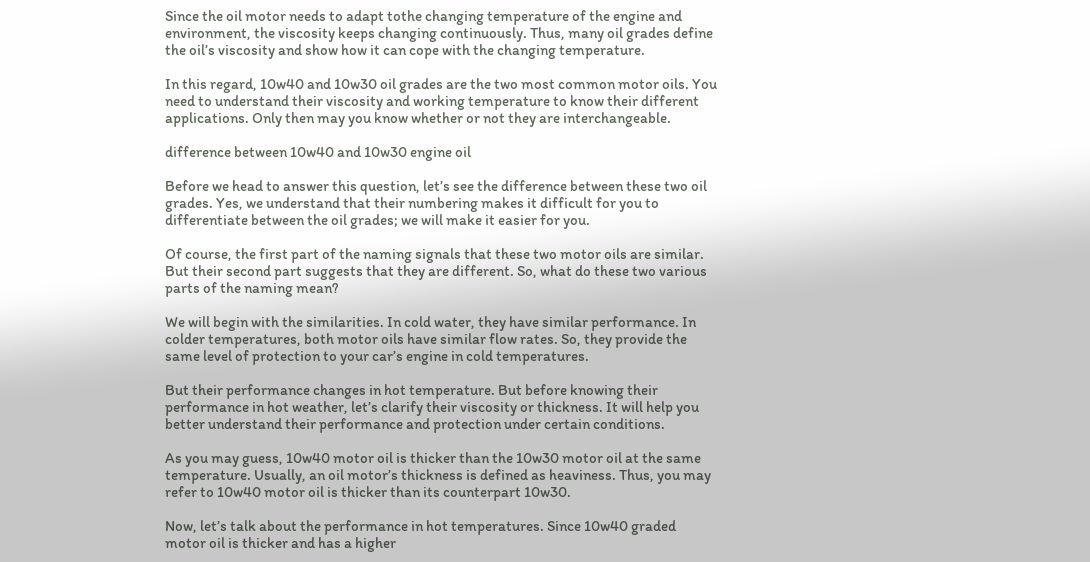Since the oil motor needs to adapt tothe changing temperature of the engine and environment, the viscosity keeps changing continuously. Thus, many oil grades define the oil’s viscosity and show how it can cope with the changing temperature.

In this regard, 10w40 and 10w30 oil grades are the two most common motor oils. You need to understand their viscosity and working temperature to know their different applications. Only then may you know whether or not they are interchangeable.

difference between 10w40 and 10w30 engine oil

Before we head to answer this question, let’s see the difference between these two oil grades. Yes, we understand that their numbering makes it difficult for you to differentiate between the oil grades; we will make it easier for you.

Of course, the first part of the naming signals that these two motor oils are similar. But their second part suggests that they are different. So, what do these two various parts of the naming mean?

We will begin with the similarities. In cold water, they have similar performance. In colder temperatures, both motor oils have similar flow rates. So, they provide the same level of protection to your car’s engine in cold temperatures.

But their performance changes in hot temperature. But before knowing their performance in hot weather, let’s clarify their viscosity or thickness. It will help you better understand their performance and protection under certain conditions.

As you may guess, 10w40 motor oil is thicker than the 10w30 motor oil at the same temperature. Usually, an oil motor’s thickness is defined as heaviness. Thus, you may refer to 10w40 motor oil is thicker than its counterpart 10w30.

Now, let’s talk about the performance in hot temperatures. Since 10w40 graded motor oil is thicker and has a higher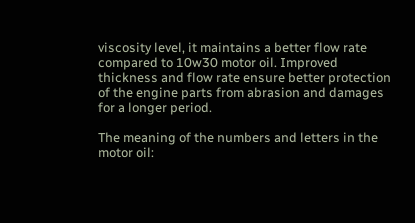viscosity level, it maintains a better flow rate compared to 10w30 motor oil. Improved thickness and flow rate ensure better protection of the engine parts from abrasion and damages for a longer period.

The meaning of the numbers and letters in the motor oil: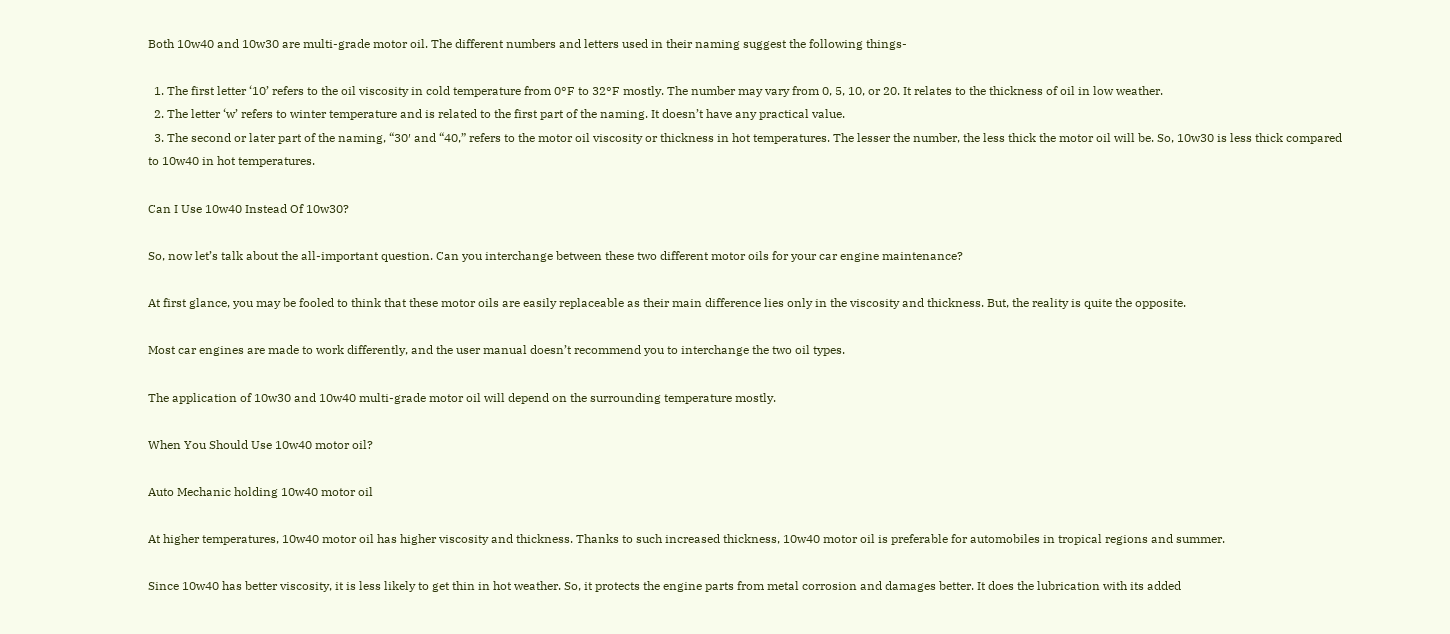Both 10w40 and 10w30 are multi-grade motor oil. The different numbers and letters used in their naming suggest the following things-

  1. The first letter ‘10’ refers to the oil viscosity in cold temperature from 0°F to 32°F mostly. The number may vary from 0, 5, 10, or 20. It relates to the thickness of oil in low weather.
  2. The letter ‘w’ refers to winter temperature and is related to the first part of the naming. It doesn’t have any practical value.
  3. The second or later part of the naming, “30′ and “40,” refers to the motor oil viscosity or thickness in hot temperatures. The lesser the number, the less thick the motor oil will be. So, 10w30 is less thick compared to 10w40 in hot temperatures.

Can I Use 10w40 Instead Of 10w30?

So, now let’s talk about the all-important question. Can you interchange between these two different motor oils for your car engine maintenance?

At first glance, you may be fooled to think that these motor oils are easily replaceable as their main difference lies only in the viscosity and thickness. But, the reality is quite the opposite.

Most car engines are made to work differently, and the user manual doesn’t recommend you to interchange the two oil types.

The application of 10w30 and 10w40 multi-grade motor oil will depend on the surrounding temperature mostly.

When You Should Use 10w40 motor oil?

Auto Mechanic holding 10w40 motor oil

At higher temperatures, 10w40 motor oil has higher viscosity and thickness. Thanks to such increased thickness, 10w40 motor oil is preferable for automobiles in tropical regions and summer.

Since 10w40 has better viscosity, it is less likely to get thin in hot weather. So, it protects the engine parts from metal corrosion and damages better. It does the lubrication with its added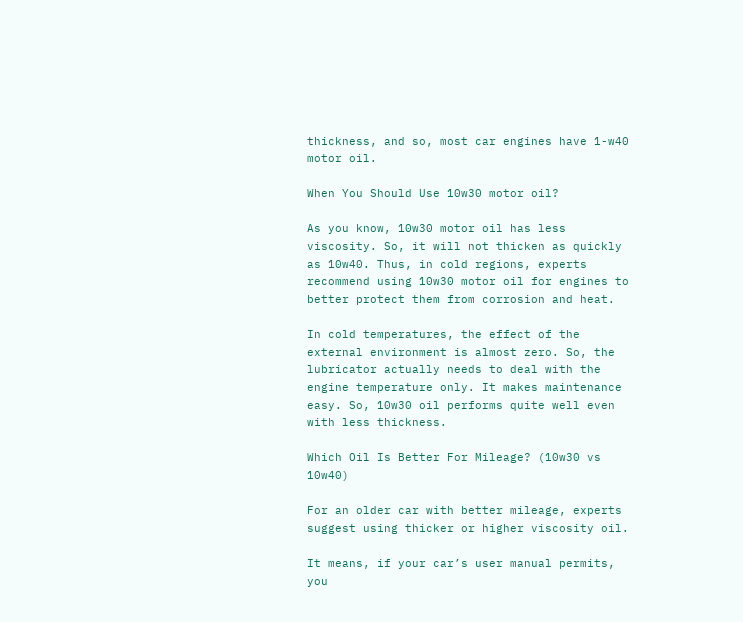thickness, and so, most car engines have 1-w40 motor oil.

When You Should Use 10w30 motor oil?

As you know, 10w30 motor oil has less viscosity. So, it will not thicken as quickly as 10w40. Thus, in cold regions, experts recommend using 10w30 motor oil for engines to better protect them from corrosion and heat.

In cold temperatures, the effect of the external environment is almost zero. So, the lubricator actually needs to deal with the engine temperature only. It makes maintenance easy. So, 10w30 oil performs quite well even with less thickness.

Which Oil Is Better For Mileage? (10w30 vs 10w40)

For an older car with better mileage, experts suggest using thicker or higher viscosity oil.

It means, if your car’s user manual permits, you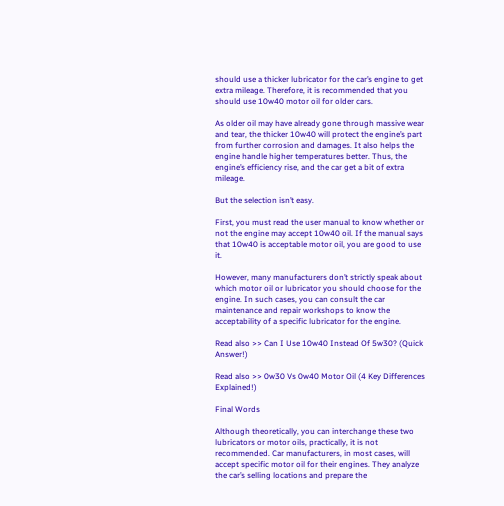should use a thicker lubricator for the car’s engine to get extra mileage. Therefore, it is recommended that you should use 10w40 motor oil for older cars.

As older oil may have already gone through massive wear and tear, the thicker 10w40 will protect the engine’s part from further corrosion and damages. It also helps the engine handle higher temperatures better. Thus, the engine’s efficiency rise, and the car get a bit of extra mileage.

But the selection isn’t easy.

First, you must read the user manual to know whether or not the engine may accept 10w40 oil. If the manual says that 10w40 is acceptable motor oil, you are good to use it.

However, many manufacturers don’t strictly speak about which motor oil or lubricator you should choose for the engine. In such cases, you can consult the car maintenance and repair workshops to know the acceptability of a specific lubricator for the engine.

Read also >> Can I Use 10w40 Instead Of 5w30? (Quick Answer!)

Read also >> 0w30 Vs 0w40 Motor Oil (4 Key Differences Explained!)

Final Words

Although theoretically, you can interchange these two lubricators or motor oils, practically, it is not recommended. Car manufacturers, in most cases, will accept specific motor oil for their engines. They analyze the car’s selling locations and prepare the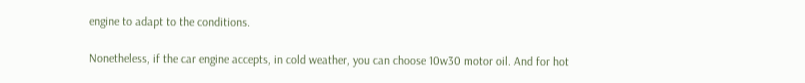engine to adapt to the conditions.

Nonetheless, if the car engine accepts, in cold weather, you can choose 10w30 motor oil. And for hot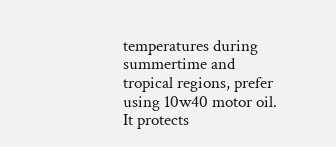temperatures during summertime and tropical regions, prefer using 10w40 motor oil. It protects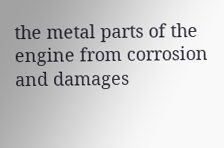the metal parts of the engine from corrosion and damages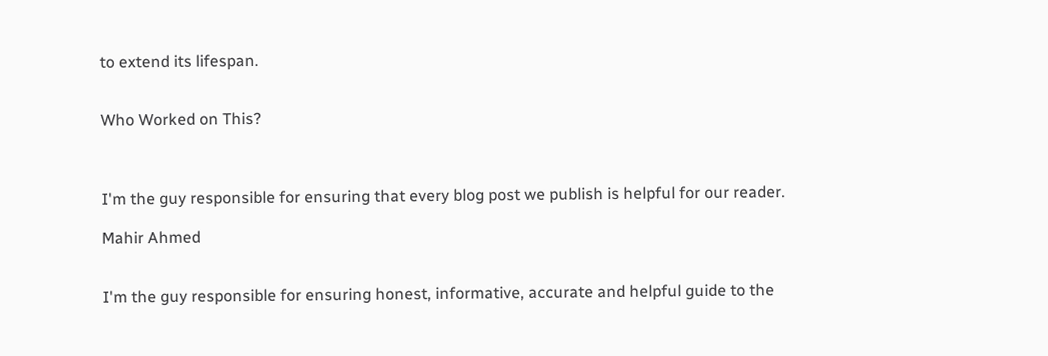to extend its lifespan.


Who Worked on This?



I'm the guy responsible for ensuring that every blog post we publish is helpful for our reader.

Mahir Ahmed


I'm the guy responsible for ensuring honest, informative, accurate and helpful guide to the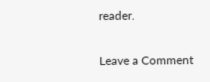reader.

Leave a Comment